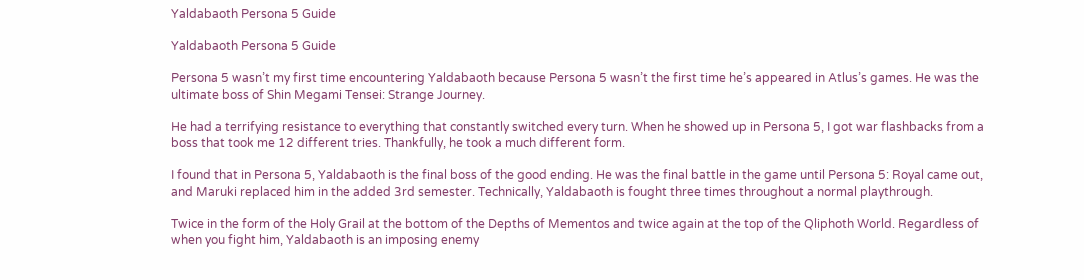Yaldabaoth Persona 5 Guide

Yaldabaoth Persona 5 Guide

Persona 5 wasn’t my first time encountering Yaldabaoth because Persona 5 wasn’t the first time he’s appeared in Atlus’s games. He was the ultimate boss of Shin Megami Tensei: Strange Journey.

He had a terrifying resistance to everything that constantly switched every turn. When he showed up in Persona 5, I got war flashbacks from a boss that took me 12 different tries. Thankfully, he took a much different form.

I found that in Persona 5, Yaldabaoth is the final boss of the good ending. He was the final battle in the game until Persona 5: Royal came out, and Maruki replaced him in the added 3rd semester. Technically, Yaldabaoth is fought three times throughout a normal playthrough.

Twice in the form of the Holy Grail at the bottom of the Depths of Mementos and twice again at the top of the Qliphoth World. Regardless of when you fight him, Yaldabaoth is an imposing enemy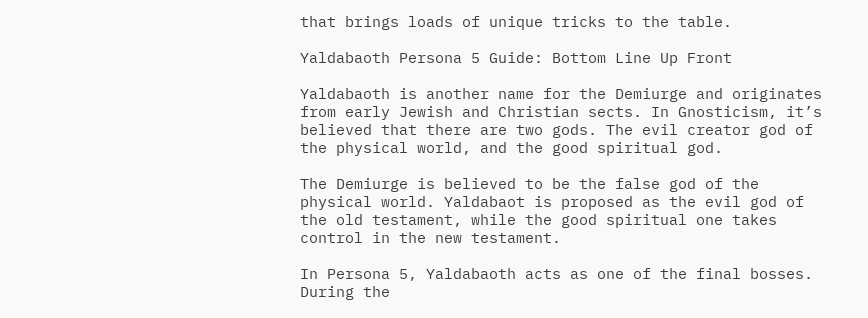that brings loads of unique tricks to the table.

Yaldabaoth Persona 5 Guide: Bottom Line Up Front

Yaldabaoth is another name for the Demiurge and originates from early Jewish and Christian sects. In Gnosticism, it’s believed that there are two gods. The evil creator god of the physical world, and the good spiritual god.

The Demiurge is believed to be the false god of the physical world. Yaldabaot is proposed as the evil god of the old testament, while the good spiritual one takes control in the new testament.

In Persona 5, Yaldabaoth acts as one of the final bosses. During the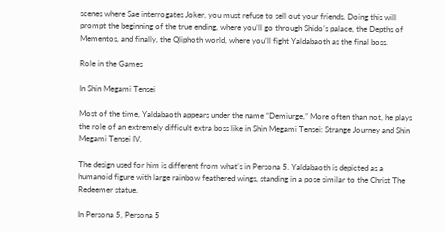scenes where Sae interrogates Joker, you must refuse to sell out your friends. Doing this will prompt the beginning of the true ending, where you’ll go through Shido’s palace, the Depths of Mementos, and finally, the Qliphoth world, where you’ll fight Yaldabaoth as the final boss.

Role in the Games

In Shin Megami Tensei

Most of the time, Yaldabaoth appears under the name “Demiurge,” More often than not, he plays the role of an extremely difficult extra boss like in Shin Megami Tensei: Strange Journey and Shin Megami Tensei IV.

The design used for him is different from what’s in Persona 5. Yaldabaoth is depicted as a humanoid figure with large rainbow feathered wings, standing in a pose similar to the Christ The Redeemer statue.

In Persona 5, Persona 5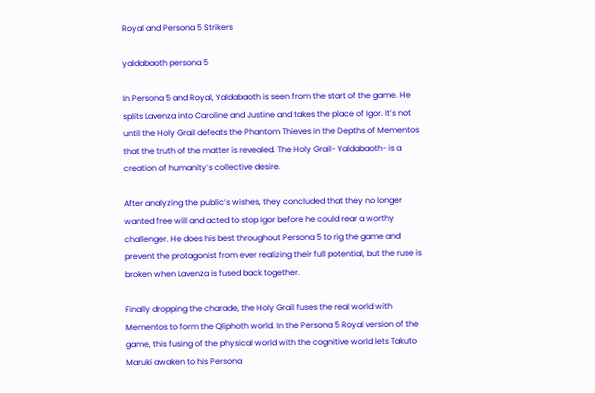Royal and Persona 5 Strikers

yaldabaoth persona 5

In Persona 5 and Royal, Yaldabaoth is seen from the start of the game. He splits Lavenza into Caroline and Justine and takes the place of Igor. It’s not until the Holy Grail defeats the Phantom Thieves in the Depths of Mementos that the truth of the matter is revealed. The Holy Grail- Yaldabaoth- is a creation of humanity’s collective desire.

After analyzing the public’s wishes, they concluded that they no longer wanted free will and acted to stop Igor before he could rear a worthy challenger. He does his best throughout Persona 5 to rig the game and prevent the protagonist from ever realizing their full potential, but the ruse is broken when Lavenza is fused back together.

Finally dropping the charade, the Holy Grail fuses the real world with Mementos to form the Qliphoth world. In the Persona 5 Royal version of the game, this fusing of the physical world with the cognitive world lets Takuto Maruki awaken to his Persona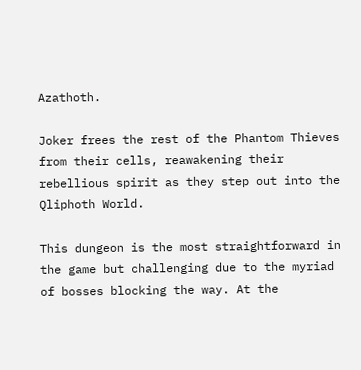Azathoth.

Joker frees the rest of the Phantom Thieves from their cells, reawakening their rebellious spirit as they step out into the Qliphoth World.

This dungeon is the most straightforward in the game but challenging due to the myriad of bosses blocking the way. At the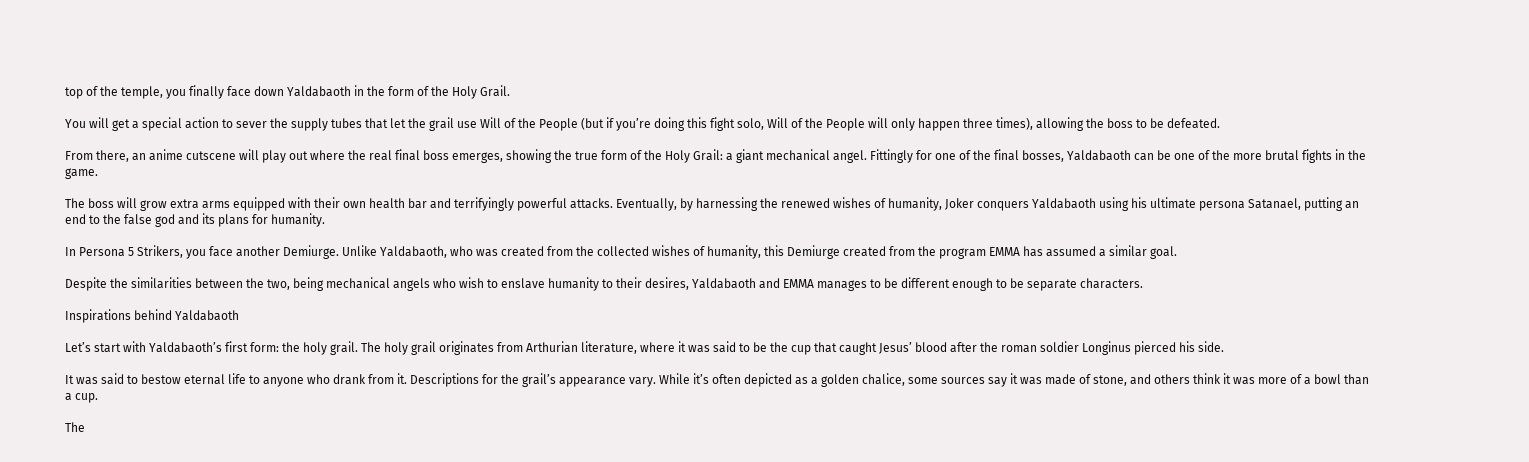top of the temple, you finally face down Yaldabaoth in the form of the Holy Grail.

You will get a special action to sever the supply tubes that let the grail use Will of the People (but if you’re doing this fight solo, Will of the People will only happen three times), allowing the boss to be defeated.

From there, an anime cutscene will play out where the real final boss emerges, showing the true form of the Holy Grail: a giant mechanical angel. Fittingly for one of the final bosses, Yaldabaoth can be one of the more brutal fights in the game.

The boss will grow extra arms equipped with their own health bar and terrifyingly powerful attacks. Eventually, by harnessing the renewed wishes of humanity, Joker conquers Yaldabaoth using his ultimate persona Satanael, putting an end to the false god and its plans for humanity.

In Persona 5 Strikers, you face another Demiurge. Unlike Yaldabaoth, who was created from the collected wishes of humanity, this Demiurge created from the program EMMA has assumed a similar goal.

Despite the similarities between the two, being mechanical angels who wish to enslave humanity to their desires, Yaldabaoth and EMMA manages to be different enough to be separate characters.

Inspirations behind Yaldabaoth

Let’s start with Yaldabaoth’s first form: the holy grail. The holy grail originates from Arthurian literature, where it was said to be the cup that caught Jesus’ blood after the roman soldier Longinus pierced his side.

It was said to bestow eternal life to anyone who drank from it. Descriptions for the grail’s appearance vary. While it’s often depicted as a golden chalice, some sources say it was made of stone, and others think it was more of a bowl than a cup.

The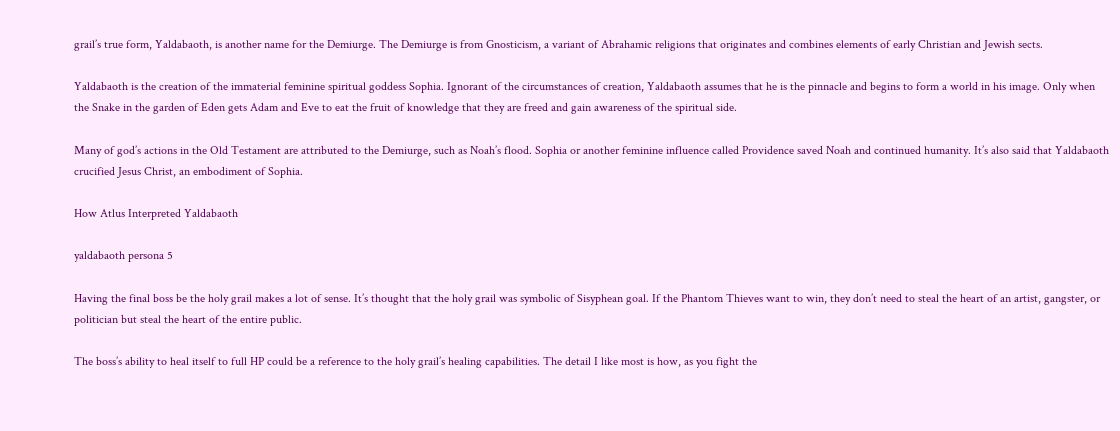grail’s true form, Yaldabaoth, is another name for the Demiurge. The Demiurge is from Gnosticism, a variant of Abrahamic religions that originates and combines elements of early Christian and Jewish sects.

Yaldabaoth is the creation of the immaterial feminine spiritual goddess Sophia. Ignorant of the circumstances of creation, Yaldabaoth assumes that he is the pinnacle and begins to form a world in his image. Only when the Snake in the garden of Eden gets Adam and Eve to eat the fruit of knowledge that they are freed and gain awareness of the spiritual side.

Many of god’s actions in the Old Testament are attributed to the Demiurge, such as Noah’s flood. Sophia or another feminine influence called Providence saved Noah and continued humanity. It’s also said that Yaldabaoth crucified Jesus Christ, an embodiment of Sophia.

How Atlus Interpreted Yaldabaoth

yaldabaoth persona 5

Having the final boss be the holy grail makes a lot of sense. It’s thought that the holy grail was symbolic of Sisyphean goal. If the Phantom Thieves want to win, they don’t need to steal the heart of an artist, gangster, or politician but steal the heart of the entire public.

The boss’s ability to heal itself to full HP could be a reference to the holy grail’s healing capabilities. The detail I like most is how, as you fight the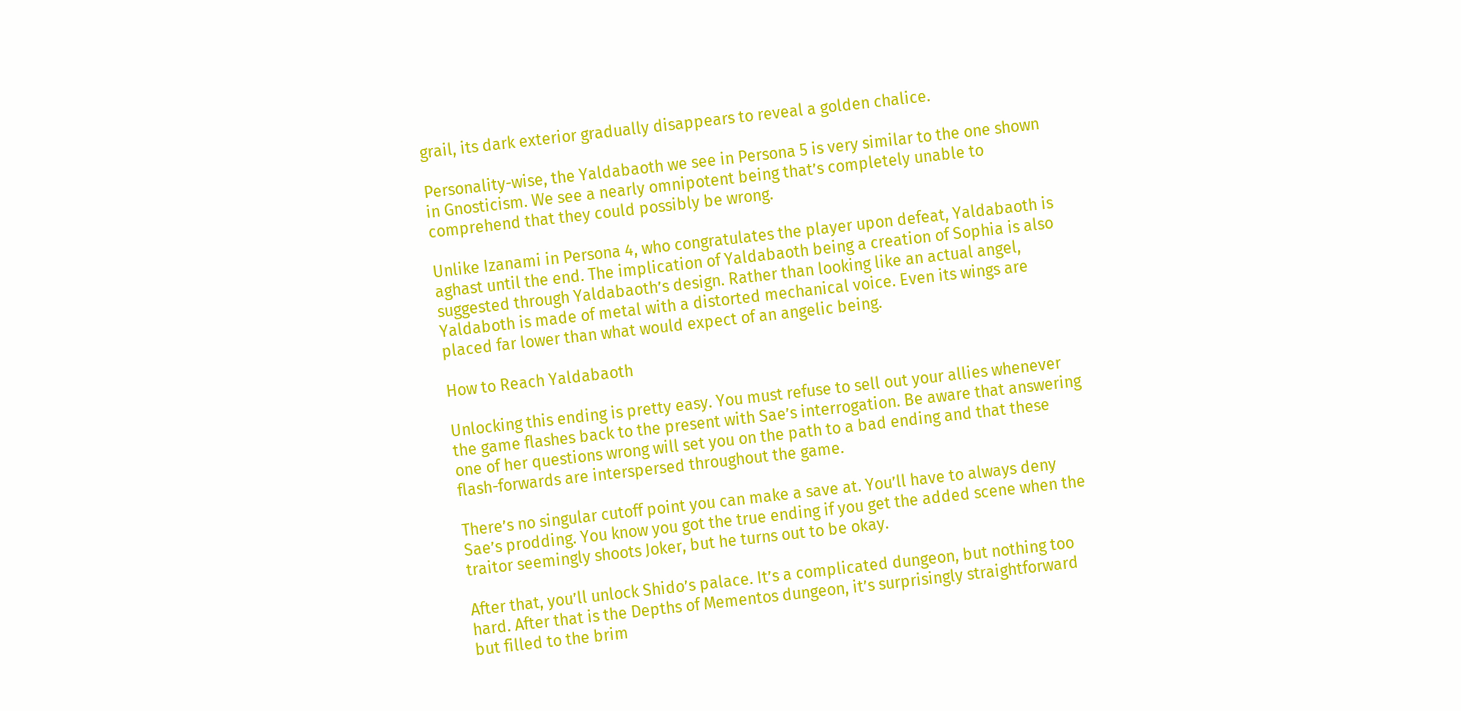grail, its dark exterior gradually disappears to reveal a golden chalice.

Personality-wise, the Yaldabaoth we see in Persona 5 is very similar to the one shown in Gnosticism. We see a nearly omnipotent being that’s completely unable to comprehend that they could possibly be wrong.

Unlike Izanami in Persona 4, who congratulates the player upon defeat, Yaldabaoth is aghast until the end. The implication of Yaldabaoth being a creation of Sophia is also suggested through Yaldabaoth’s design. Rather than looking like an actual angel, Yaldaboth is made of metal with a distorted mechanical voice. Even its wings are placed far lower than what would expect of an angelic being.

How to Reach Yaldabaoth

Unlocking this ending is pretty easy. You must refuse to sell out your allies whenever the game flashes back to the present with Sae’s interrogation. Be aware that answering one of her questions wrong will set you on the path to a bad ending and that these flash-forwards are interspersed throughout the game.

There’s no singular cutoff point you can make a save at. You’ll have to always deny Sae’s prodding. You know you got the true ending if you get the added scene when the traitor seemingly shoots Joker, but he turns out to be okay.

After that, you’ll unlock Shido’s palace. It’s a complicated dungeon, but nothing too hard. After that is the Depths of Mementos dungeon, it’s surprisingly straightforward but filled to the brim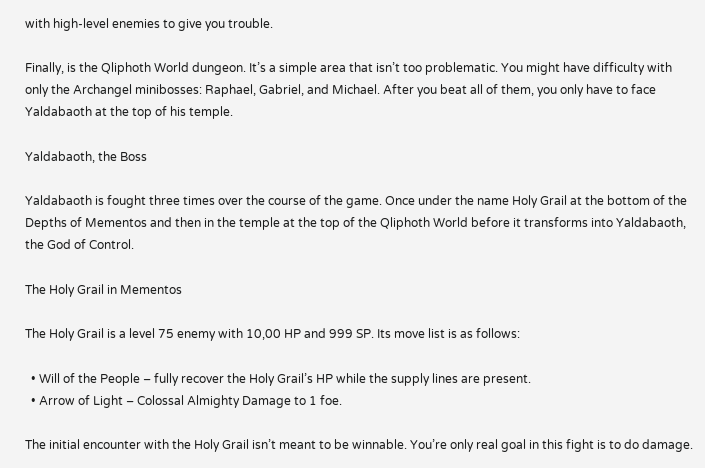with high-level enemies to give you trouble.

Finally, is the Qliphoth World dungeon. It’s a simple area that isn’t too problematic. You might have difficulty with only the Archangel minibosses: Raphael, Gabriel, and Michael. After you beat all of them, you only have to face Yaldabaoth at the top of his temple.

Yaldabaoth, the Boss

Yaldabaoth is fought three times over the course of the game. Once under the name Holy Grail at the bottom of the Depths of Mementos and then in the temple at the top of the Qliphoth World before it transforms into Yaldabaoth, the God of Control.

The Holy Grail in Mementos

The Holy Grail is a level 75 enemy with 10,00 HP and 999 SP. Its move list is as follows:

  • Will of the People – fully recover the Holy Grail’s HP while the supply lines are present.
  • Arrow of Light – Colossal Almighty Damage to 1 foe.

The initial encounter with the Holy Grail isn’t meant to be winnable. You’re only real goal in this fight is to do damage.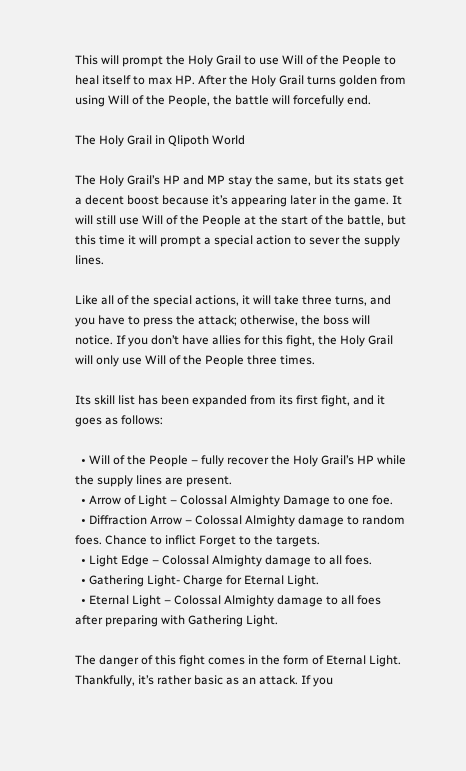This will prompt the Holy Grail to use Will of the People to heal itself to max HP. After the Holy Grail turns golden from using Will of the People, the battle will forcefully end.

The Holy Grail in Qlipoth World

The Holy Grail’s HP and MP stay the same, but its stats get a decent boost because it’s appearing later in the game. It will still use Will of the People at the start of the battle, but this time it will prompt a special action to sever the supply lines.

Like all of the special actions, it will take three turns, and you have to press the attack; otherwise, the boss will notice. If you don’t have allies for this fight, the Holy Grail will only use Will of the People three times.

Its skill list has been expanded from its first fight, and it goes as follows:

  • Will of the People – fully recover the Holy Grail’s HP while the supply lines are present.
  • Arrow of Light – Colossal Almighty Damage to one foe.
  • Diffraction Arrow – Colossal Almighty damage to random foes. Chance to inflict Forget to the targets.
  • Light Edge – Colossal Almighty damage to all foes.
  • Gathering Light- Charge for Eternal Light.
  • Eternal Light – Colossal Almighty damage to all foes after preparing with Gathering Light.

The danger of this fight comes in the form of Eternal Light. Thankfully, it’s rather basic as an attack. If you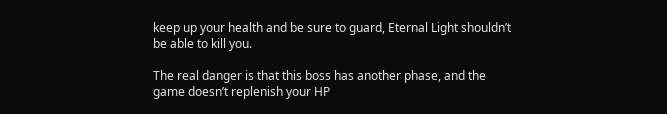keep up your health and be sure to guard, Eternal Light shouldn’t be able to kill you.

The real danger is that this boss has another phase, and the game doesn’t replenish your HP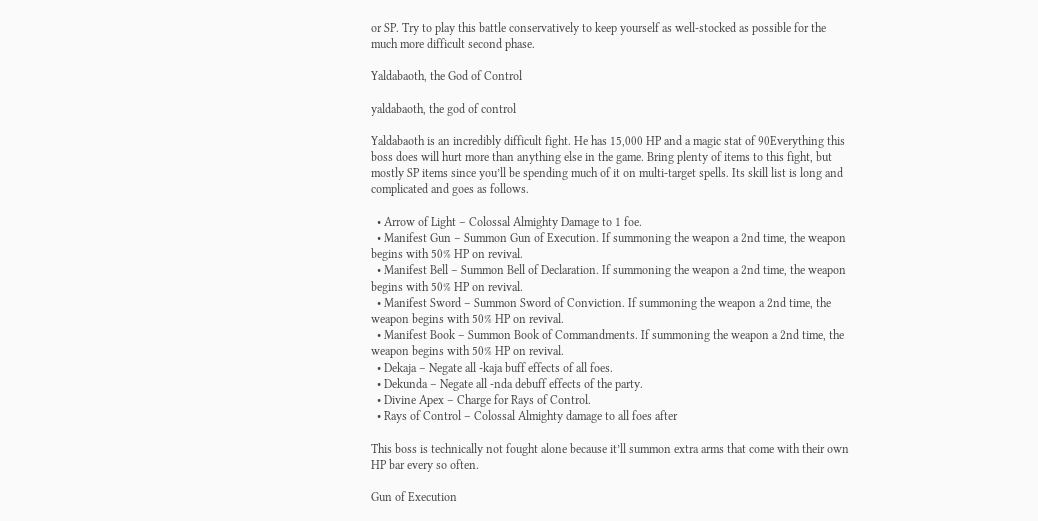or SP. Try to play this battle conservatively to keep yourself as well-stocked as possible for the much more difficult second phase.

Yaldabaoth, the God of Control

yaldabaoth, the god of control

Yaldabaoth is an incredibly difficult fight. He has 15,000 HP and a magic stat of 90Everything this boss does will hurt more than anything else in the game. Bring plenty of items to this fight, but mostly SP items since you’ll be spending much of it on multi-target spells. Its skill list is long and complicated and goes as follows.

  • Arrow of Light – Colossal Almighty Damage to 1 foe.
  • Manifest Gun – Summon Gun of Execution. If summoning the weapon a 2nd time, the weapon begins with 50% HP on revival.
  • Manifest Bell – Summon Bell of Declaration. If summoning the weapon a 2nd time, the weapon begins with 50% HP on revival.
  • Manifest Sword – Summon Sword of Conviction. If summoning the weapon a 2nd time, the weapon begins with 50% HP on revival.
  • Manifest Book – Summon Book of Commandments. If summoning the weapon a 2nd time, the weapon begins with 50% HP on revival.
  • Dekaja – Negate all -kaja buff effects of all foes.
  • Dekunda – Negate all -nda debuff effects of the party.
  • Divine Apex – Charge for Rays of Control.
  • Rays of Control – Colossal Almighty damage to all foes after

This boss is technically not fought alone because it’ll summon extra arms that come with their own HP bar every so often.

Gun of Execution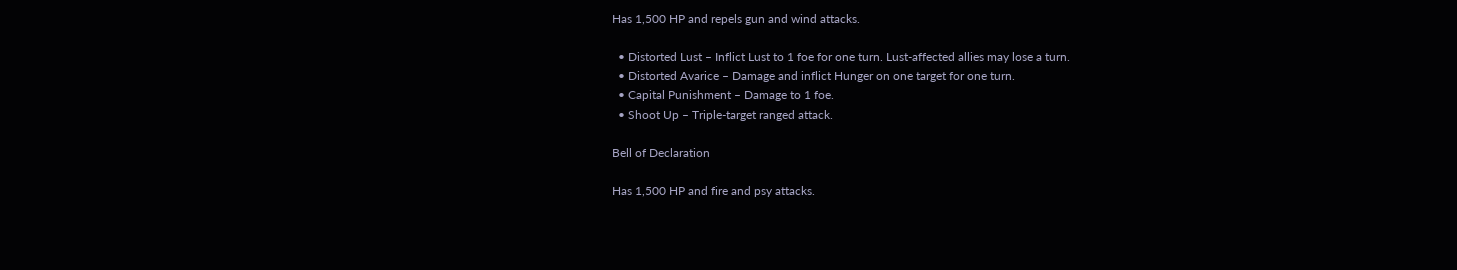Has 1,500 HP and repels gun and wind attacks.

  • Distorted Lust – Inflict Lust to 1 foe for one turn. Lust-affected allies may lose a turn.
  • Distorted Avarice – Damage and inflict Hunger on one target for one turn.
  • Capital Punishment – Damage to 1 foe.
  • Shoot Up – Triple-target ranged attack.

Bell of Declaration

Has 1,500 HP and fire and psy attacks.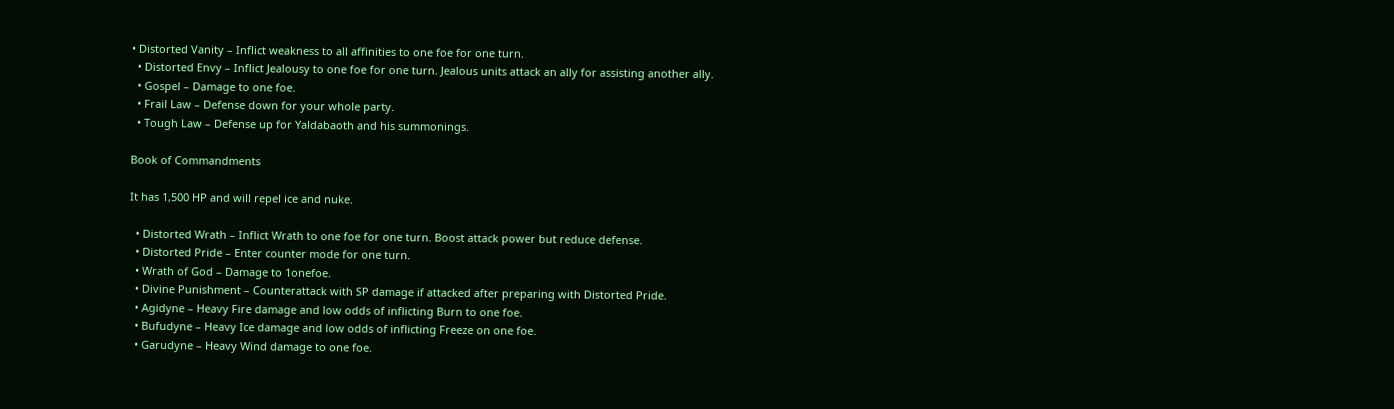• Distorted Vanity – Inflict weakness to all affinities to one foe for one turn.
  • Distorted Envy – Inflict Jealousy to one foe for one turn. Jealous units attack an ally for assisting another ally.
  • Gospel – Damage to one foe.
  • Frail Law – Defense down for your whole party.
  • Tough Law – Defense up for Yaldabaoth and his summonings.

Book of Commandments

It has 1,500 HP and will repel ice and nuke.

  • Distorted Wrath – Inflict Wrath to one foe for one turn. Boost attack power but reduce defense.
  • Distorted Pride – Enter counter mode for one turn.
  • Wrath of God – Damage to 1onefoe.
  • Divine Punishment – Counterattack with SP damage if attacked after preparing with Distorted Pride.
  • Agidyne – Heavy Fire damage and low odds of inflicting Burn to one foe.
  • Bufudyne – Heavy Ice damage and low odds of inflicting Freeze on one foe.
  • Garudyne – Heavy Wind damage to one foe.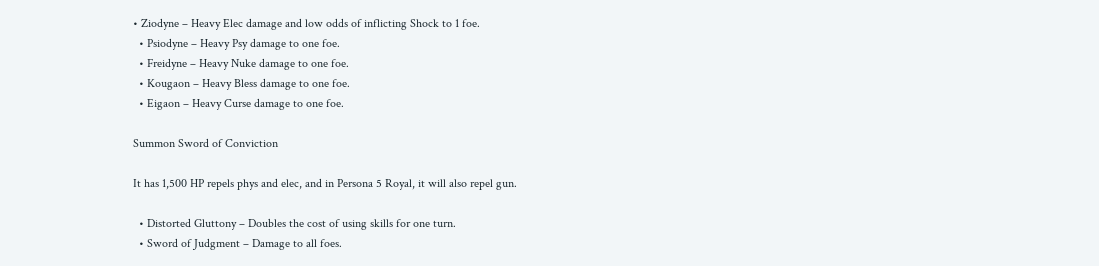• Ziodyne – Heavy Elec damage and low odds of inflicting Shock to 1 foe.
  • Psiodyne – Heavy Psy damage to one foe.
  • Freidyne – Heavy Nuke damage to one foe.
  • Kougaon – Heavy Bless damage to one foe.
  • Eigaon – Heavy Curse damage to one foe.

Summon Sword of Conviction

It has 1,500 HP repels phys and elec, and in Persona 5 Royal, it will also repel gun.

  • Distorted Gluttony – Doubles the cost of using skills for one turn.
  • Sword of Judgment – Damage to all foes.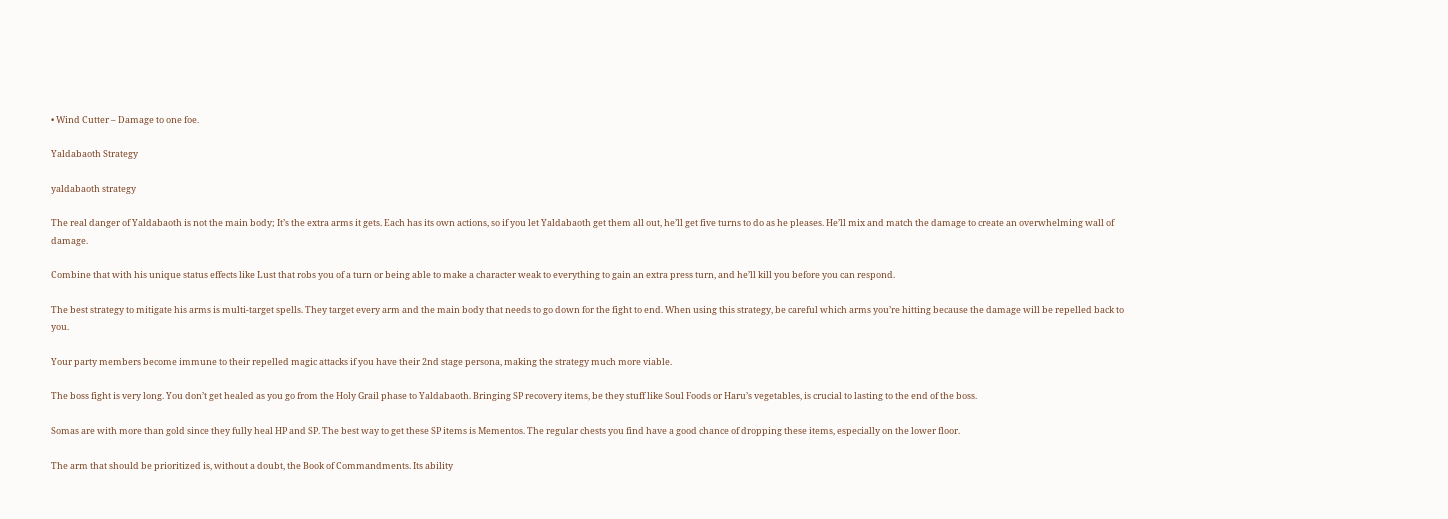• Wind Cutter – Damage to one foe.

Yaldabaoth Strategy

yaldabaoth strategy

The real danger of Yaldabaoth is not the main body; It’s the extra arms it gets. Each has its own actions, so if you let Yaldabaoth get them all out, he’ll get five turns to do as he pleases. He’ll mix and match the damage to create an overwhelming wall of damage.

Combine that with his unique status effects like Lust that robs you of a turn or being able to make a character weak to everything to gain an extra press turn, and he’ll kill you before you can respond.

The best strategy to mitigate his arms is multi-target spells. They target every arm and the main body that needs to go down for the fight to end. When using this strategy, be careful which arms you’re hitting because the damage will be repelled back to you.

Your party members become immune to their repelled magic attacks if you have their 2nd stage persona, making the strategy much more viable.

The boss fight is very long. You don’t get healed as you go from the Holy Grail phase to Yaldabaoth. Bringing SP recovery items, be they stuff like Soul Foods or Haru’s vegetables, is crucial to lasting to the end of the boss.

Somas are with more than gold since they fully heal HP and SP. The best way to get these SP items is Mementos. The regular chests you find have a good chance of dropping these items, especially on the lower floor.

The arm that should be prioritized is, without a doubt, the Book of Commandments. Its ability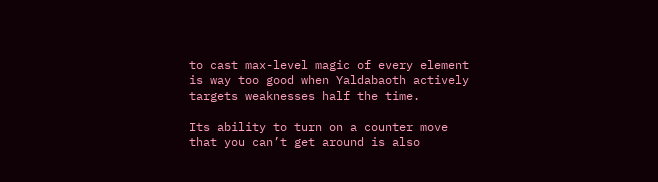to cast max-level magic of every element is way too good when Yaldabaoth actively targets weaknesses half the time.

Its ability to turn on a counter move that you can’t get around is also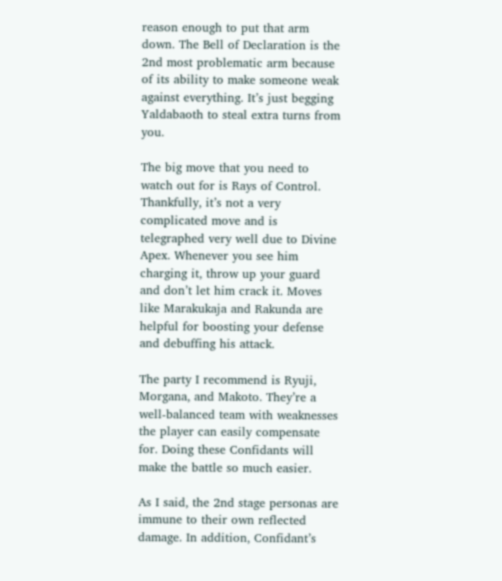reason enough to put that arm down. The Bell of Declaration is the 2nd most problematic arm because of its ability to make someone weak against everything. It’s just begging Yaldabaoth to steal extra turns from you.

The big move that you need to watch out for is Rays of Control. Thankfully, it’s not a very complicated move and is telegraphed very well due to Divine Apex. Whenever you see him charging it, throw up your guard and don’t let him crack it. Moves like Marakukaja and Rakunda are helpful for boosting your defense and debuffing his attack.

The party I recommend is Ryuji, Morgana, and Makoto. They’re a well-balanced team with weaknesses the player can easily compensate for. Doing these Confidants will make the battle so much easier.

As I said, the 2nd stage personas are immune to their own reflected damage. In addition, Confidant’s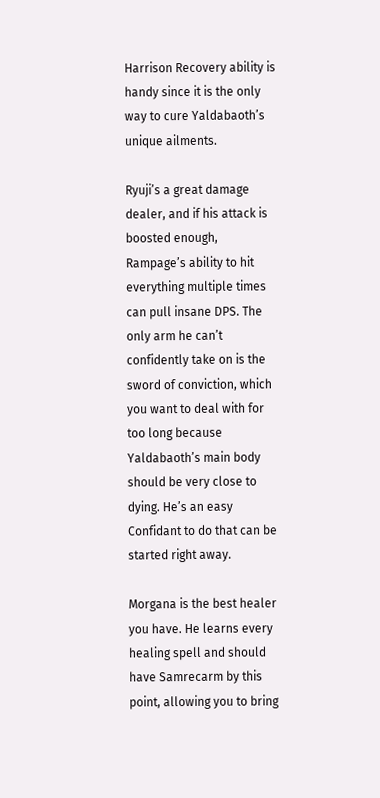Harrison Recovery ability is handy since it is the only way to cure Yaldabaoth’s unique ailments.

Ryuji’s a great damage dealer, and if his attack is boosted enough, Rampage’s ability to hit everything multiple times can pull insane DPS. The only arm he can’t confidently take on is the sword of conviction, which you want to deal with for too long because Yaldabaoth’s main body should be very close to dying. He’s an easy Confidant to do that can be started right away.

Morgana is the best healer you have. He learns every healing spell and should have Samrecarm by this point, allowing you to bring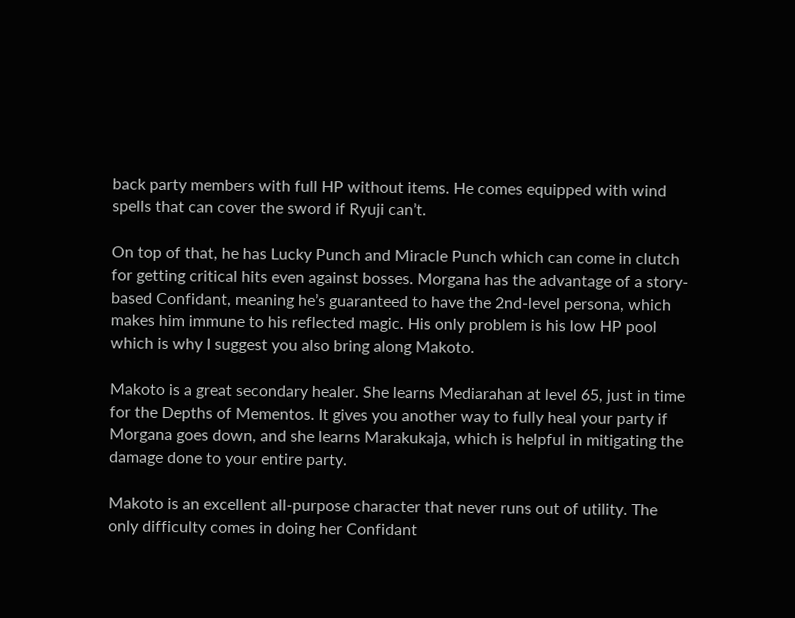back party members with full HP without items. He comes equipped with wind spells that can cover the sword if Ryuji can’t.

On top of that, he has Lucky Punch and Miracle Punch which can come in clutch for getting critical hits even against bosses. Morgana has the advantage of a story-based Confidant, meaning he’s guaranteed to have the 2nd-level persona, which makes him immune to his reflected magic. His only problem is his low HP pool which is why I suggest you also bring along Makoto.

Makoto is a great secondary healer. She learns Mediarahan at level 65, just in time for the Depths of Mementos. It gives you another way to fully heal your party if Morgana goes down, and she learns Marakukaja, which is helpful in mitigating the damage done to your entire party.

Makoto is an excellent all-purpose character that never runs out of utility. The only difficulty comes in doing her Confidant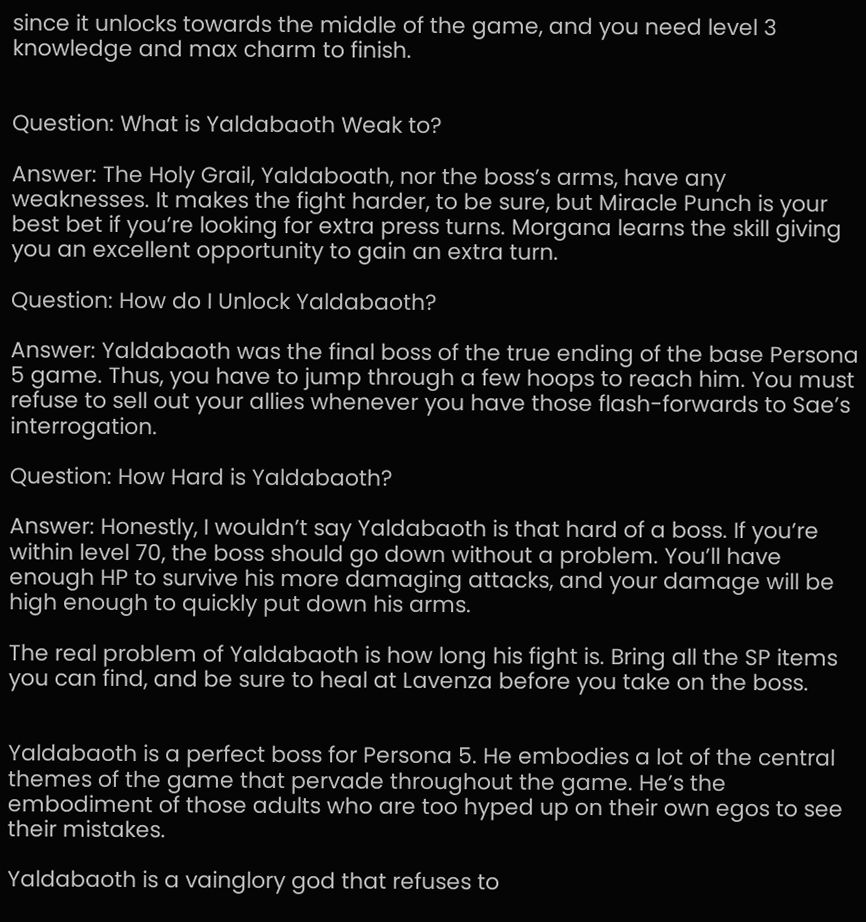since it unlocks towards the middle of the game, and you need level 3 knowledge and max charm to finish.


Question: What is Yaldabaoth Weak to?

Answer: The Holy Grail, Yaldaboath, nor the boss’s arms, have any weaknesses. It makes the fight harder, to be sure, but Miracle Punch is your best bet if you’re looking for extra press turns. Morgana learns the skill giving you an excellent opportunity to gain an extra turn.

Question: How do I Unlock Yaldabaoth?

Answer: Yaldabaoth was the final boss of the true ending of the base Persona 5 game. Thus, you have to jump through a few hoops to reach him. You must refuse to sell out your allies whenever you have those flash-forwards to Sae’s interrogation.

Question: How Hard is Yaldabaoth?

Answer: Honestly, I wouldn’t say Yaldabaoth is that hard of a boss. If you’re within level 70, the boss should go down without a problem. You’ll have enough HP to survive his more damaging attacks, and your damage will be high enough to quickly put down his arms.

The real problem of Yaldabaoth is how long his fight is. Bring all the SP items you can find, and be sure to heal at Lavenza before you take on the boss.


Yaldabaoth is a perfect boss for Persona 5. He embodies a lot of the central themes of the game that pervade throughout the game. He’s the embodiment of those adults who are too hyped up on their own egos to see their mistakes.

Yaldabaoth is a vainglory god that refuses to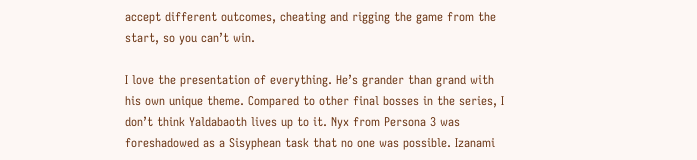accept different outcomes, cheating and rigging the game from the start, so you can’t win.

I love the presentation of everything. He’s grander than grand with his own unique theme. Compared to other final bosses in the series, I don’t think Yaldabaoth lives up to it. Nyx from Persona 3 was foreshadowed as a Sisyphean task that no one was possible. Izanami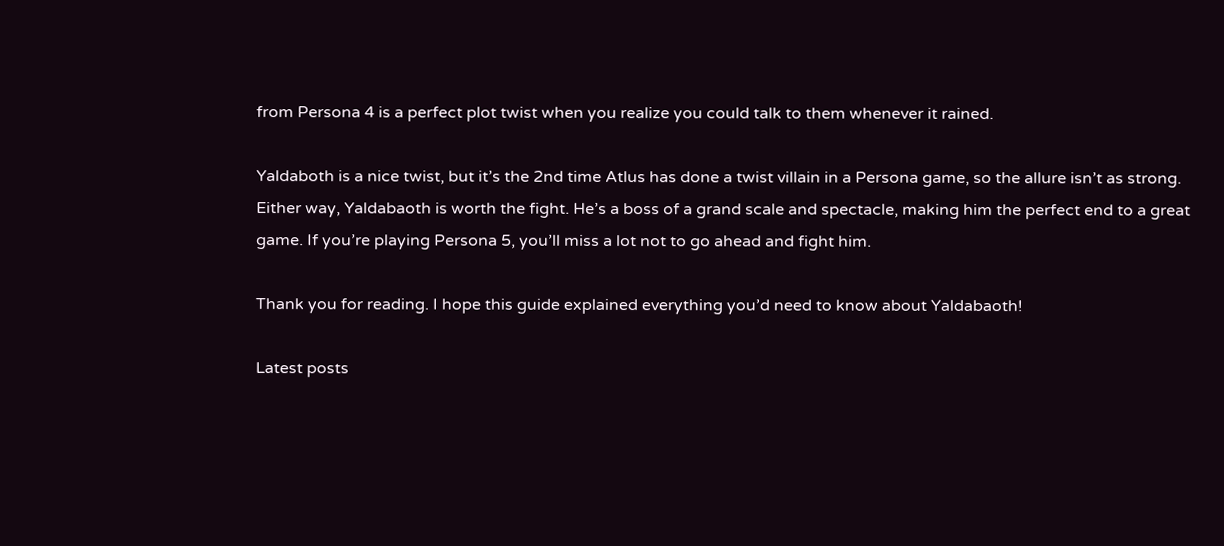from Persona 4 is a perfect plot twist when you realize you could talk to them whenever it rained.

Yaldaboth is a nice twist, but it’s the 2nd time Atlus has done a twist villain in a Persona game, so the allure isn’t as strong. Either way, Yaldabaoth is worth the fight. He’s a boss of a grand scale and spectacle, making him the perfect end to a great game. If you’re playing Persona 5, you’ll miss a lot not to go ahead and fight him.

Thank you for reading. I hope this guide explained everything you’d need to know about Yaldabaoth!

Latest posts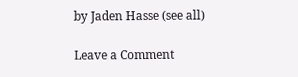by Jaden Hasse (see all)

Leave a Comment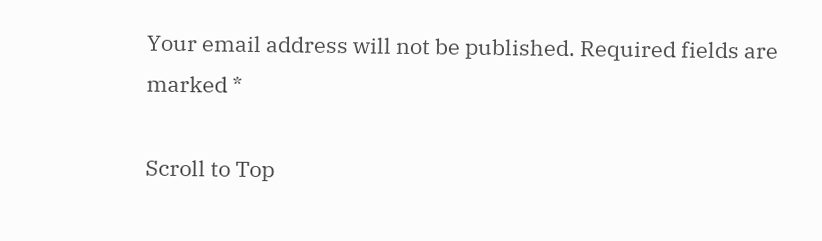Your email address will not be published. Required fields are marked *

Scroll to Top